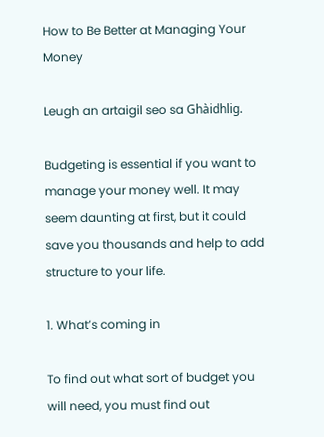How to Be Better at Managing Your Money

Leugh an artaigil seo sa Ghàidhlig.

Budgeting is essential if you want to manage your money well. It may seem daunting at first, but it could save you thousands and help to add structure to your life.

1. What’s coming in

To find out what sort of budget you will need, you must find out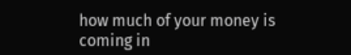how much of your money is coming in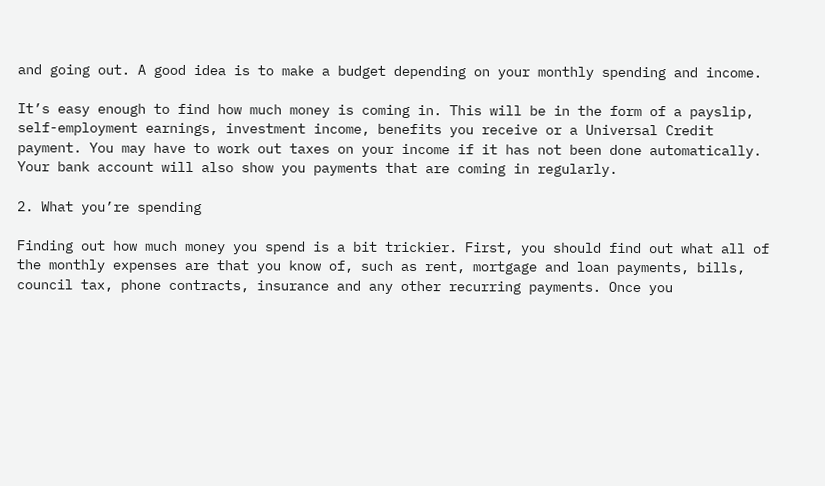and going out. A good idea is to make a budget depending on your monthly spending and income.

It’s easy enough to find how much money is coming in. This will be in the form of a payslip, self-employment earnings, investment income, benefits you receive or a Universal Credit payment. You may have to work out taxes on your income if it has not been done automatically. Your bank account will also show you payments that are coming in regularly.

2. What you’re spending

Finding out how much money you spend is a bit trickier. First, you should find out what all of the monthly expenses are that you know of, such as rent, mortgage and loan payments, bills, council tax, phone contracts, insurance and any other recurring payments. Once you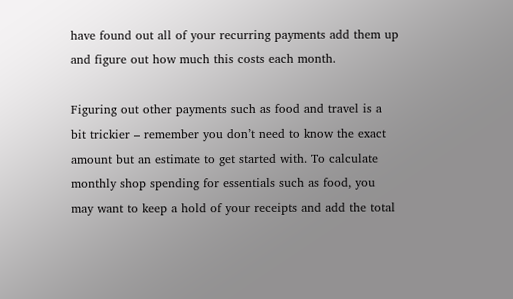have found out all of your recurring payments add them up and figure out how much this costs each month.

Figuring out other payments such as food and travel is a bit trickier – remember you don’t need to know the exact amount but an estimate to get started with. To calculate monthly shop spending for essentials such as food, you may want to keep a hold of your receipts and add the total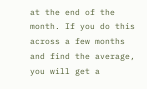at the end of the month. If you do this across a few months and find the average, you will get a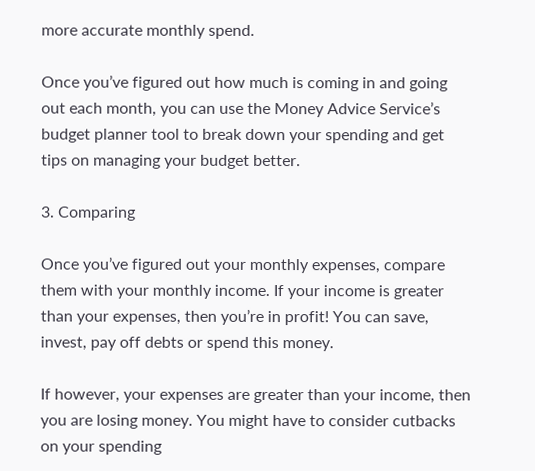more accurate monthly spend.

Once you’ve figured out how much is coming in and going out each month, you can use the Money Advice Service’s budget planner tool to break down your spending and get tips on managing your budget better.

3. Comparing

Once you’ve figured out your monthly expenses, compare them with your monthly income. If your income is greater than your expenses, then you’re in profit! You can save, invest, pay off debts or spend this money.

If however, your expenses are greater than your income, then you are losing money. You might have to consider cutbacks on your spending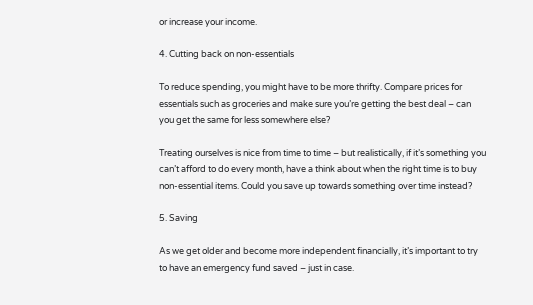or increase your income.

4. Cutting back on non-essentials

To reduce spending, you might have to be more thrifty. Compare prices for essentials such as groceries and make sure you’re getting the best deal – can you get the same for less somewhere else?

Treating ourselves is nice from time to time – but realistically, if it’s something you can’t afford to do every month, have a think about when the right time is to buy non-essential items. Could you save up towards something over time instead?

5. Saving

As we get older and become more independent financially, it’s important to try to have an emergency fund saved – just in case.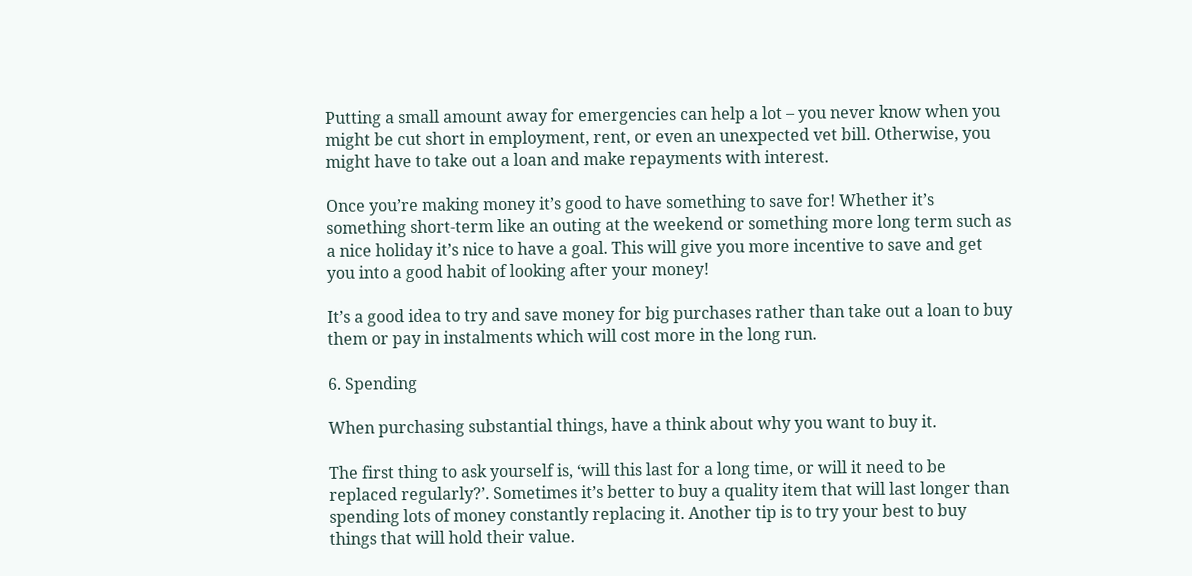Putting a small amount away for emergencies can help a lot – you never know when you might be cut short in employment, rent, or even an unexpected vet bill. Otherwise, you might have to take out a loan and make repayments with interest.

Once you’re making money it’s good to have something to save for! Whether it’s something short-term like an outing at the weekend or something more long term such as a nice holiday it’s nice to have a goal. This will give you more incentive to save and get you into a good habit of looking after your money!

It’s a good idea to try and save money for big purchases rather than take out a loan to buy them or pay in instalments which will cost more in the long run.

6. Spending

When purchasing substantial things, have a think about why you want to buy it.

The first thing to ask yourself is, ‘will this last for a long time, or will it need to be replaced regularly?’. Sometimes it’s better to buy a quality item that will last longer than spending lots of money constantly replacing it. Another tip is to try your best to buy things that will hold their value.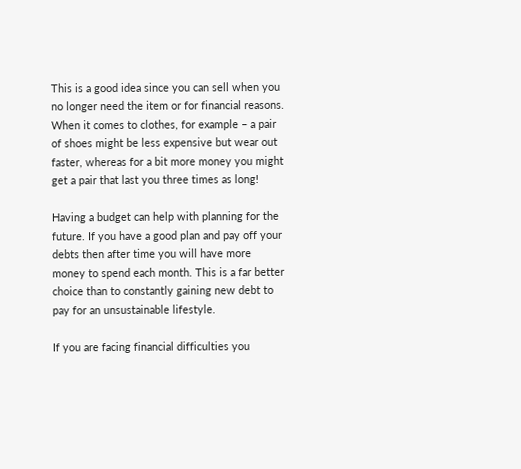This is a good idea since you can sell when you no longer need the item or for financial reasons. When it comes to clothes, for example – a pair of shoes might be less expensive but wear out faster, whereas for a bit more money you might get a pair that last you three times as long!

Having a budget can help with planning for the future. If you have a good plan and pay off your debts then after time you will have more money to spend each month. This is a far better choice than to constantly gaining new debt to pay for an unsustainable lifestyle.

If you are facing financial difficulties you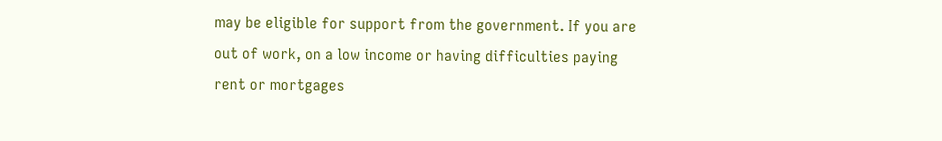may be eligible for support from the government. If you are out of work, on a low income or having difficulties paying rent or mortgages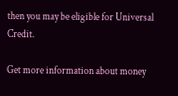then you may be eligible for Universal Credit.

Get more information about money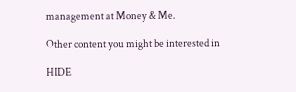management at Money & Me.

Other content you might be interested in

HIDE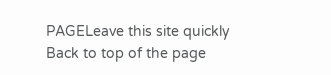PAGELeave this site quickly
Back to top of the page